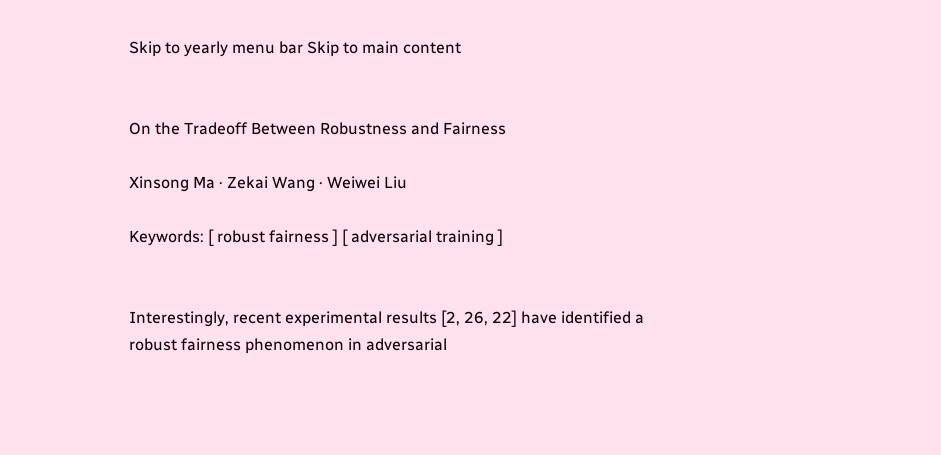Skip to yearly menu bar Skip to main content


On the Tradeoff Between Robustness and Fairness

Xinsong Ma · Zekai Wang · Weiwei Liu

Keywords: [ robust fairness ] [ adversarial training ]


Interestingly, recent experimental results [2, 26, 22] have identified a robust fairness phenomenon in adversarial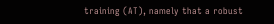training (AT), namely that a robust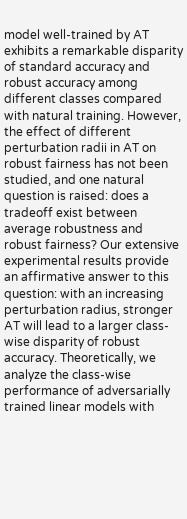model well-trained by AT exhibits a remarkable disparity of standard accuracy and robust accuracy among different classes compared with natural training. However, the effect of different perturbation radii in AT on robust fairness has not been studied, and one natural question is raised: does a tradeoff exist between average robustness and robust fairness? Our extensive experimental results provide an affirmative answer to this question: with an increasing perturbation radius, stronger AT will lead to a larger class-wise disparity of robust accuracy. Theoretically, we analyze the class-wise performance of adversarially trained linear models with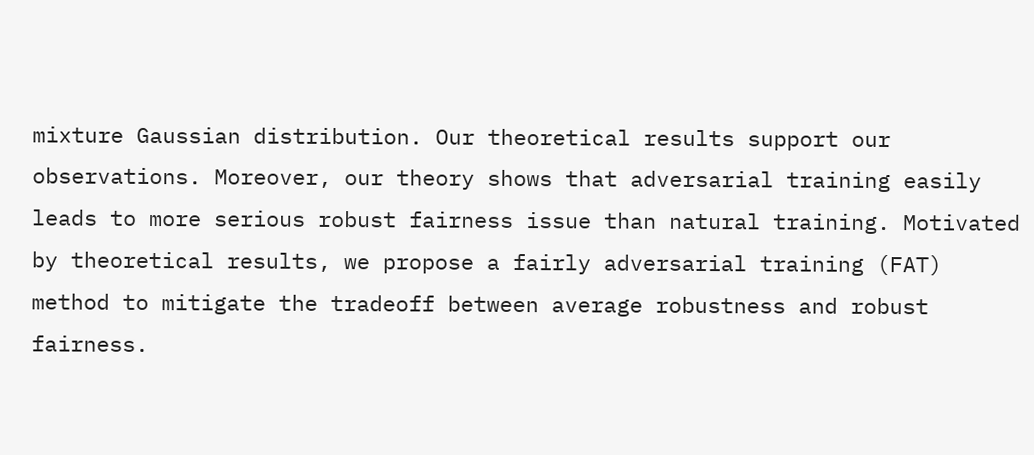mixture Gaussian distribution. Our theoretical results support our observations. Moreover, our theory shows that adversarial training easily leads to more serious robust fairness issue than natural training. Motivated by theoretical results, we propose a fairly adversarial training (FAT) method to mitigate the tradeoff between average robustness and robust fairness.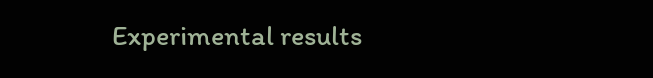Experimental results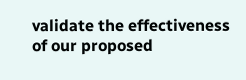validate the effectiveness of our proposed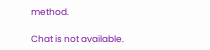method.

Chat is not available.